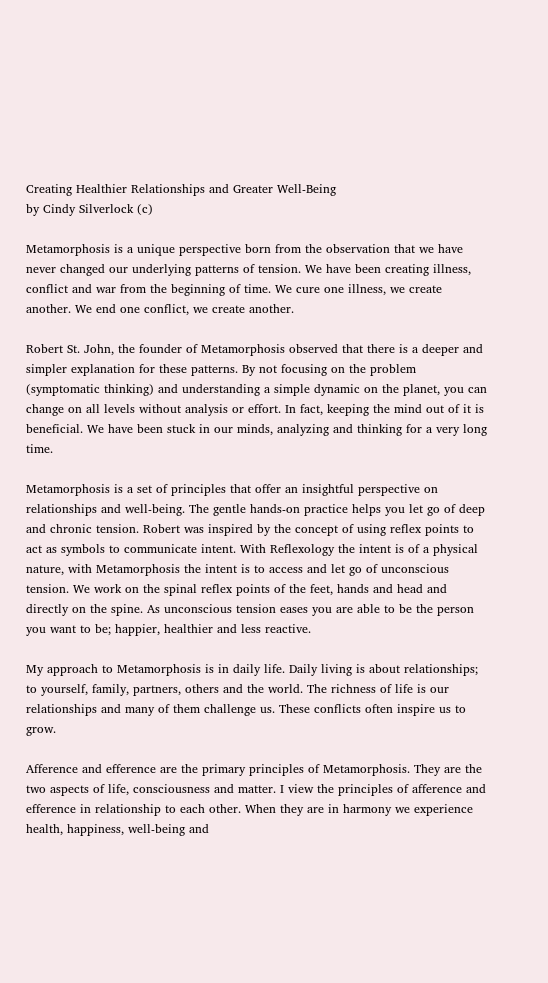Creating Healthier Relationships and Greater Well-Being
by Cindy Silverlock (c)

Metamorphosis is a unique perspective born from the observation that we have never changed our underlying patterns of tension. We have been creating illness, conflict and war from the beginning of time. We cure one illness, we create another. We end one conflict, we create another.

Robert St. John, the founder of Metamorphosis observed that there is a deeper and simpler explanation for these patterns. By not focusing on the problem (symptomatic thinking) and understanding a simple dynamic on the planet, you can change on all levels without analysis or effort. In fact, keeping the mind out of it is beneficial. We have been stuck in our minds, analyzing and thinking for a very long time.

Metamorphosis is a set of principles that offer an insightful perspective on relationships and well-being. The gentle hands-on practice helps you let go of deep and chronic tension. Robert was inspired by the concept of using reflex points to act as symbols to communicate intent. With Reflexology the intent is of a physical nature, with Metamorphosis the intent is to access and let go of unconscious tension. We work on the spinal reflex points of the feet, hands and head and directly on the spine. As unconscious tension eases you are able to be the person you want to be; happier, healthier and less reactive.

My approach to Metamorphosis is in daily life. Daily living is about relationships; to yourself, family, partners, others and the world. The richness of life is our relationships and many of them challenge us. These conflicts often inspire us to grow.

Afference and efference are the primary principles of Metamorphosis. They are the two aspects of life, consciousness and matter. I view the principles of afference and efference in relationship to each other. When they are in harmony we experience health, happiness, well-being and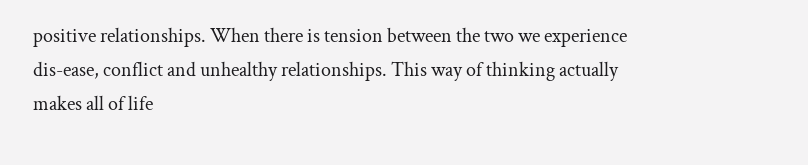positive relationships. When there is tension between the two we experience dis-ease, conflict and unhealthy relationships. This way of thinking actually makes all of life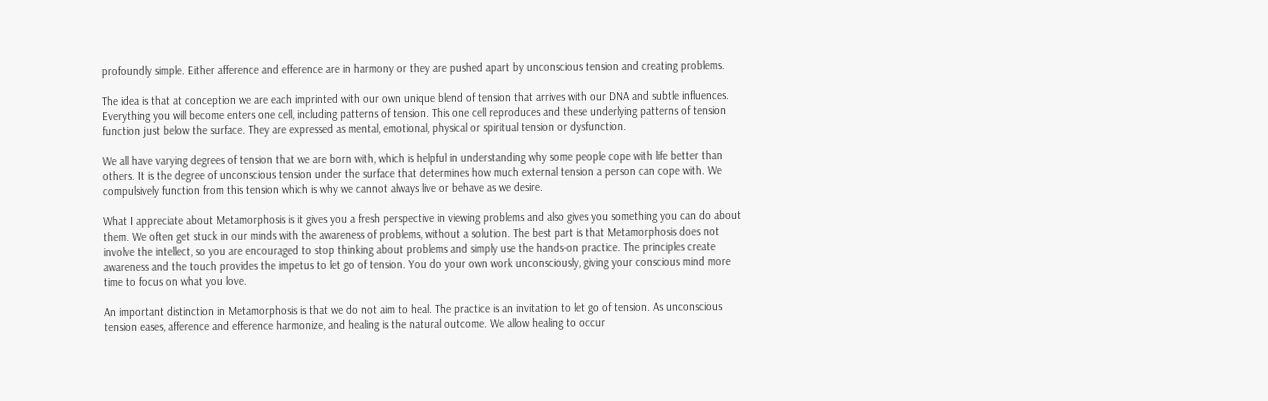profoundly simple. Either afference and efference are in harmony or they are pushed apart by unconscious tension and creating problems.

The idea is that at conception we are each imprinted with our own unique blend of tension that arrives with our DNA and subtle influences. Everything you will become enters one cell, including patterns of tension. This one cell reproduces and these underlying patterns of tension function just below the surface. They are expressed as mental, emotional, physical or spiritual tension or dysfunction.

We all have varying degrees of tension that we are born with, which is helpful in understanding why some people cope with life better than others. It is the degree of unconscious tension under the surface that determines how much external tension a person can cope with. We compulsively function from this tension which is why we cannot always live or behave as we desire.

What I appreciate about Metamorphosis is it gives you a fresh perspective in viewing problems and also gives you something you can do about them. We often get stuck in our minds with the awareness of problems, without a solution. The best part is that Metamorphosis does not involve the intellect, so you are encouraged to stop thinking about problems and simply use the hands-on practice. The principles create awareness and the touch provides the impetus to let go of tension. You do your own work unconsciously, giving your conscious mind more time to focus on what you love.

An important distinction in Metamorphosis is that we do not aim to heal. The practice is an invitation to let go of tension. As unconscious tension eases, afference and efference harmonize, and healing is the natural outcome. We allow healing to occur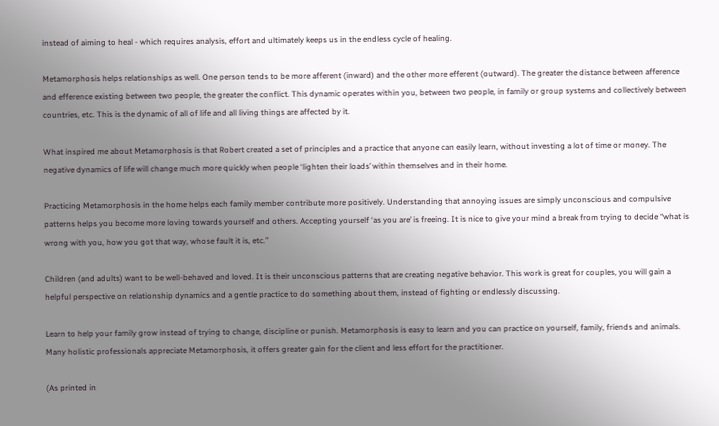instead of aiming to heal - which requires analysis, effort and ultimately keeps us in the endless cycle of healing.

Metamorphosis helps relationships as well. One person tends to be more afferent (inward) and the other more efferent (outward). The greater the distance between afference and efference existing between two people, the greater the conflict. This dynamic operates within you, between two people, in family or group systems and collectively between countries, etc. This is the dynamic of all of life and all living things are affected by it.

What inspired me about Metamorphosis is that Robert created a set of principles and a practice that anyone can easily learn, without investing a lot of time or money. The negative dynamics of life will change much more quickly when people ‘lighten their loads’ within themselves and in their home.

Practicing Metamorphosis in the home helps each family member contribute more positively. Understanding that annoying issues are simply unconscious and compulsive patterns helps you become more loving towards yourself and others. Accepting yourself ‘as you are’ is freeing. It is nice to give your mind a break from trying to decide “what is wrong with you, how you got that way, whose fault it is, etc.”

Children (and adults) want to be well-behaved and loved. It is their unconscious patterns that are creating negative behavior. This work is great for couples, you will gain a helpful perspective on relationship dynamics and a gentle practice to do something about them, instead of fighting or endlessly discussing.

Learn to help your family grow instead of trying to change, discipline or punish. Metamorphosis is easy to learn and you can practice on yourself, family, friends and animals. Many holistic professionals appreciate Metamorphosis, it offers greater gain for the client and less effort for the practitioner.

(As printed in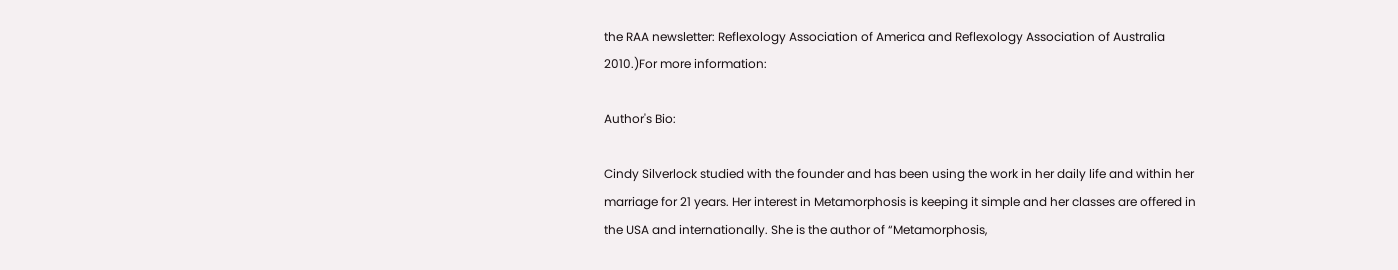the RAA newsletter: Reflexology Association of America and Reflexology Association of Australia 2010.)For more information:

Author's Bio:

Cindy Silverlock studied with the founder and has been using the work in her daily life and within her marriage for 21 years. Her interest in Metamorphosis is keeping it simple and her classes are offered in the USA and internationally. She is the author of “Metamorphosis,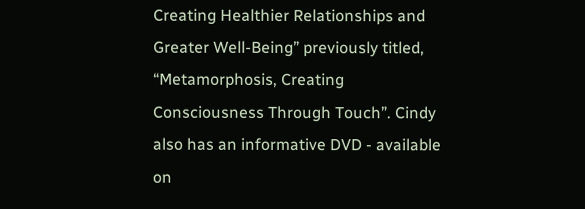Creating Healthier Relationships and Greater Well-Being” previously titled, “Metamorphosis, Creating Consciousness Through Touch”. Cindy also has an informative DVD - available on